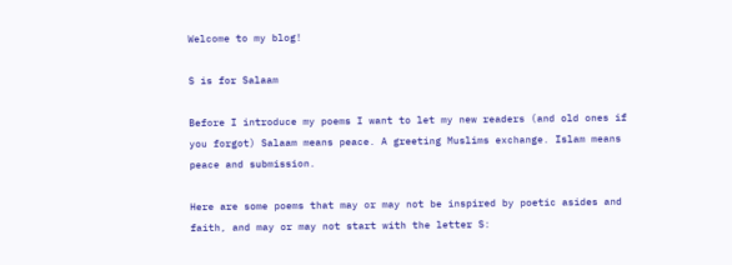Welcome to my blog!

S is for Salaam

Before I introduce my poems I want to let my new readers (and old ones if you forgot) Salaam means peace. A greeting Muslims exchange. Islam means peace and submission.

Here are some poems that may or may not be inspired by poetic asides and faith, and may or may not start with the letter S: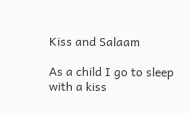Kiss and Salaam

As a child I go to sleep
with a kiss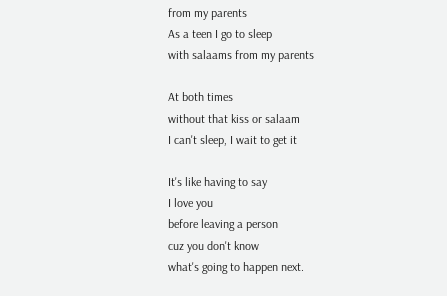from my parents
As a teen I go to sleep
with salaams from my parents

At both times
without that kiss or salaam
I can't sleep, I wait to get it

It's like having to say
I love you
before leaving a person
cuz you don't know
what's going to happen next.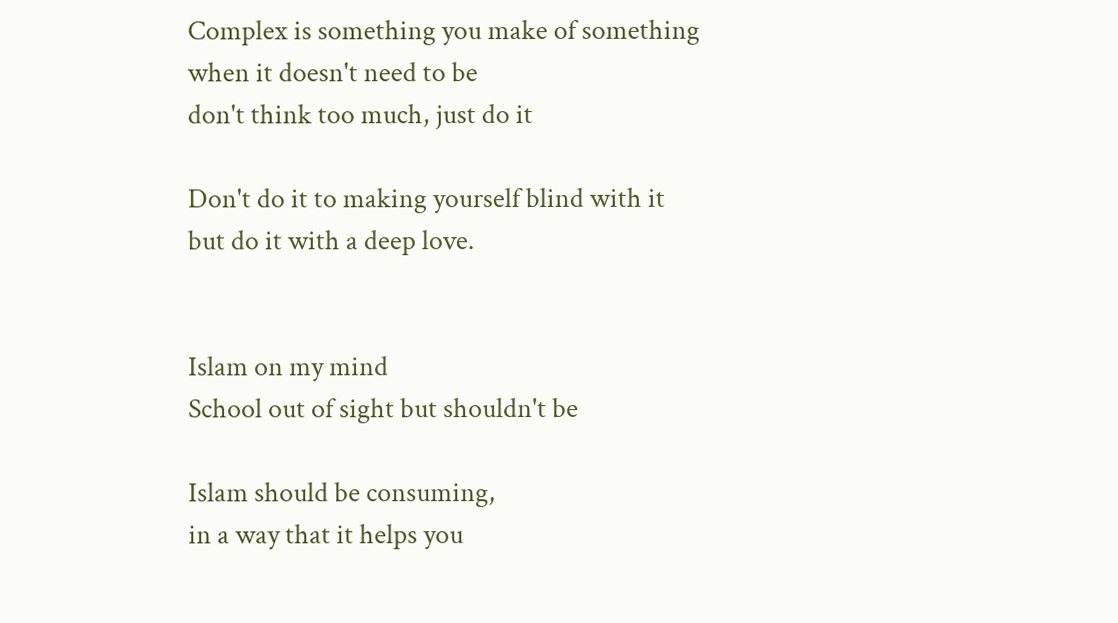Complex is something you make of something
when it doesn't need to be
don't think too much, just do it

Don't do it to making yourself blind with it
but do it with a deep love.


Islam on my mind
School out of sight but shouldn't be

Islam should be consuming,
in a way that it helps you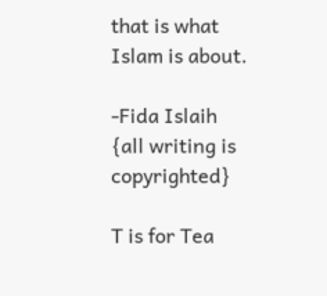that is what Islam is about.

-Fida Islaih
{all writing is copyrighted}

T is for Tea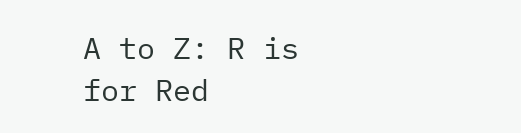A to Z: R is for Red